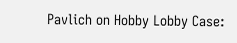Pavlich on Hobby Lobby Case: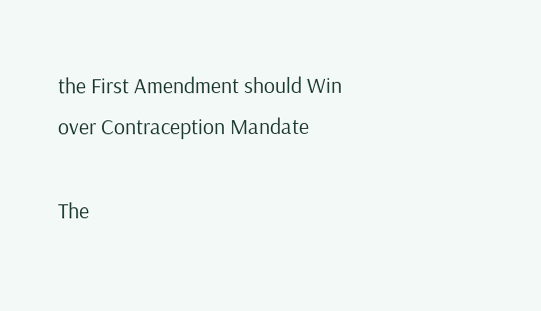the First Amendment should Win over Contraception Mandate

The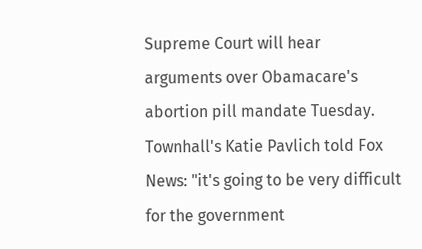Supreme Court will hear arguments over Obamacare's abortion pill mandate Tuesday. Townhall's Katie Pavlich told Fox News: "it's going to be very difficult for the government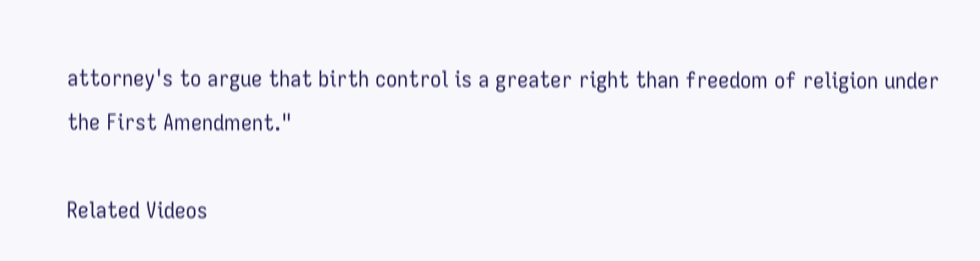attorney's to argue that birth control is a greater right than freedom of religion under the First Amendment."

Related Videos